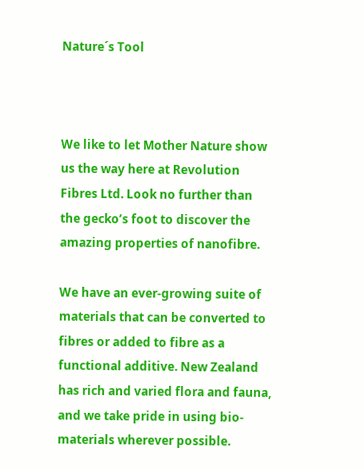Nature´s Tool



We like to let Mother Nature show us the way here at Revolution Fibres Ltd. Look no further than the gecko’s foot to discover the amazing properties of nanofibre.

We have an ever-growing suite of materials that can be converted to fibres or added to fibre as a functional additive. New Zealand has rich and varied flora and fauna, and we take pride in using bio- materials wherever possible.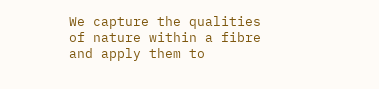We capture the qualities of nature within a fibre and apply them to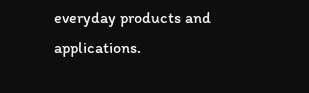everyday products and applications.